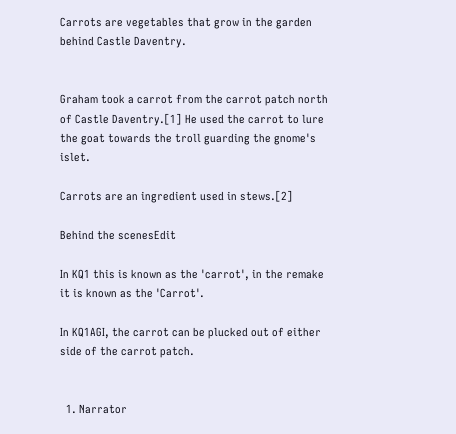Carrots are vegetables that grow in the garden behind Castle Daventry.


Graham took a carrot from the carrot patch north of Castle Daventry.[1] He used the carrot to lure the goat towards the troll guarding the gnome's islet.

Carrots are an ingredient used in stews.[2]

Behind the scenesEdit

In KQ1 this is known as the 'carrot', in the remake it is known as the 'Carrot'.

In KQ1AGI, the carrot can be plucked out of either side of the carrot patch.


  1. Narrator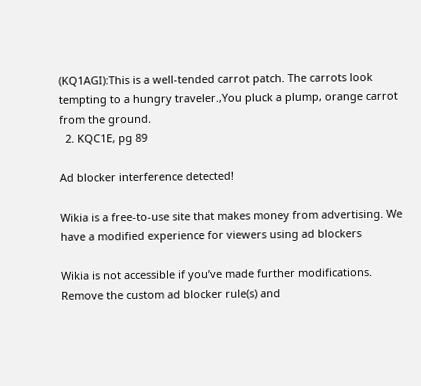(KQ1AGI):This is a well-tended carrot patch. The carrots look tempting to a hungry traveler.,You pluck a plump, orange carrot from the ground.
  2. KQC1E, pg 89

Ad blocker interference detected!

Wikia is a free-to-use site that makes money from advertising. We have a modified experience for viewers using ad blockers

Wikia is not accessible if you’ve made further modifications. Remove the custom ad blocker rule(s) and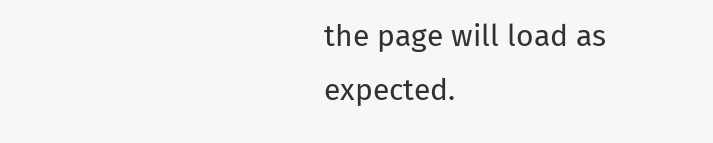the page will load as expected.